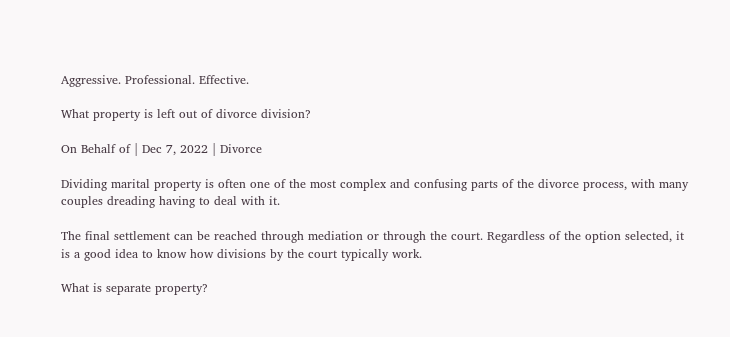Aggressive. Professional. Effective.

What property is left out of divorce division?

On Behalf of | Dec 7, 2022 | Divorce

Dividing marital property is often one of the most complex and confusing parts of the divorce process, with many couples dreading having to deal with it.

The final settlement can be reached through mediation or through the court. Regardless of the option selected, it is a good idea to know how divisions by the court typically work.

What is separate property?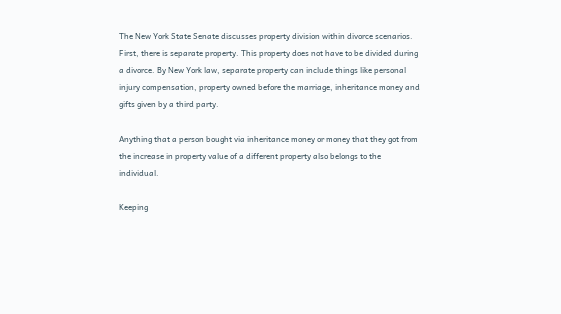The New York State Senate discusses property division within divorce scenarios. First, there is separate property. This property does not have to be divided during a divorce. By New York law, separate property can include things like personal injury compensation, property owned before the marriage, inheritance money and gifts given by a third party.

Anything that a person bought via inheritance money or money that they got from the increase in property value of a different property also belongs to the individual.

Keeping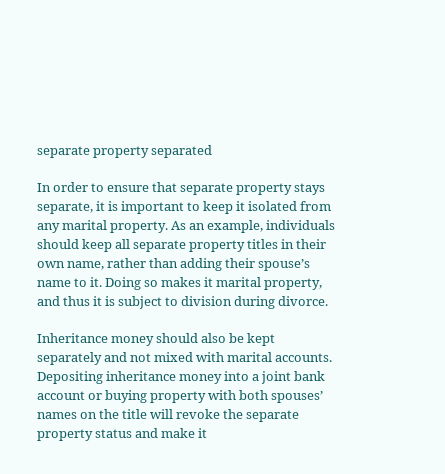separate property separated

In order to ensure that separate property stays separate, it is important to keep it isolated from any marital property. As an example, individuals should keep all separate property titles in their own name, rather than adding their spouse’s name to it. Doing so makes it marital property, and thus it is subject to division during divorce.

Inheritance money should also be kept separately and not mixed with marital accounts. Depositing inheritance money into a joint bank account or buying property with both spouses’ names on the title will revoke the separate property status and make it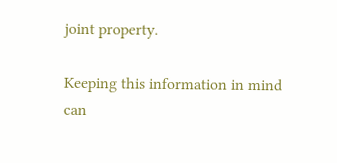joint property.

Keeping this information in mind can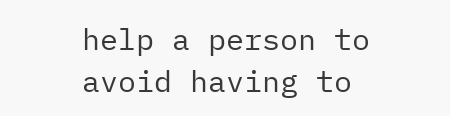help a person to avoid having to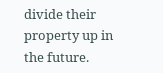divide their property up in the future.